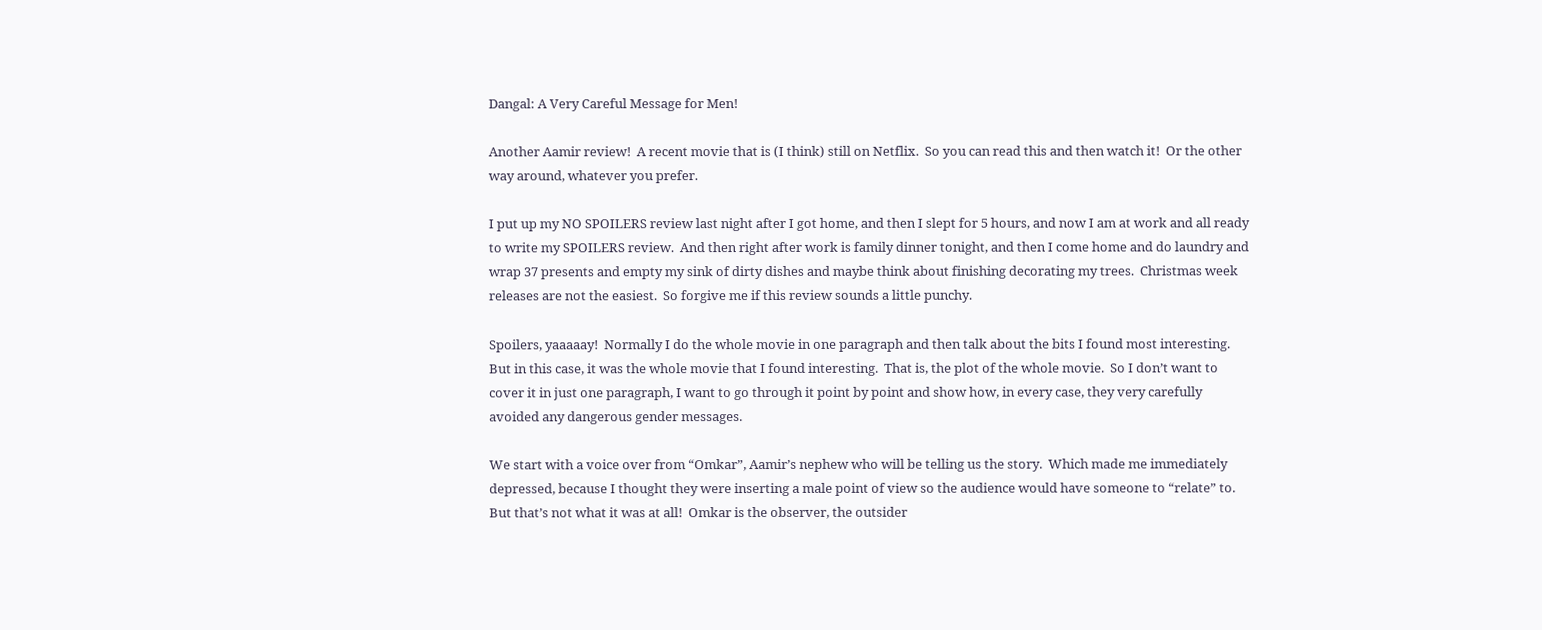Dangal: A Very Careful Message for Men!

Another Aamir review!  A recent movie that is (I think) still on Netflix.  So you can read this and then watch it!  Or the other way around, whatever you prefer.

I put up my NO SPOILERS review last night after I got home, and then I slept for 5 hours, and now I am at work and all ready to write my SPOILERS review.  And then right after work is family dinner tonight, and then I come home and do laundry and wrap 37 presents and empty my sink of dirty dishes and maybe think about finishing decorating my trees.  Christmas week releases are not the easiest.  So forgive me if this review sounds a little punchy.

Spoilers, yaaaaay!  Normally I do the whole movie in one paragraph and then talk about the bits I found most interesting.  But in this case, it was the whole movie that I found interesting.  That is, the plot of the whole movie.  So I don’t want to cover it in just one paragraph, I want to go through it point by point and show how, in every case, they very carefully avoided any dangerous gender messages.

We start with a voice over from “Omkar”, Aamir’s nephew who will be telling us the story.  Which made me immediately depressed, because I thought they were inserting a male point of view so the audience would have someone to “relate” to.  But that’s not what it was at all!  Omkar is the observer, the outsider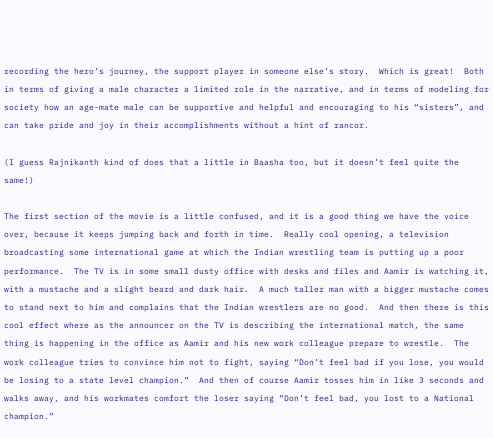recording the hero’s journey, the support player in someone else’s story.  Which is great!  Both in terms of giving a male character a limited role in the narrative, and in terms of modeling for society how an age-mate male can be supportive and helpful and encouraging to his “sisters”, and can take pride and joy in their accomplishments without a hint of rancor.

(I guess Rajnikanth kind of does that a little in Baasha too, but it doesn’t feel quite the same!)

The first section of the movie is a little confused, and it is a good thing we have the voice over, because it keeps jumping back and forth in time.  Really cool opening, a television broadcasting some international game at which the Indian wrestling team is putting up a poor performance.  The TV is in some small dusty office with desks and files and Aamir is watching it, with a mustache and a slight beard and dark hair.  A much taller man with a bigger mustache comes to stand next to him and complains that the Indian wrestlers are no good.  And then there is this cool effect where as the announcer on the TV is describing the international match, the same thing is happening in the office as Aamir and his new work colleague prepare to wrestle.  The work colleague tries to convince him not to fight, saying “Don’t feel bad if you lose, you would be losing to a state level champion.”  And then of course Aamir tosses him in like 3 seconds and walks away, and his workmates comfort the loser saying “Don’t feel bad, you lost to a National champion.”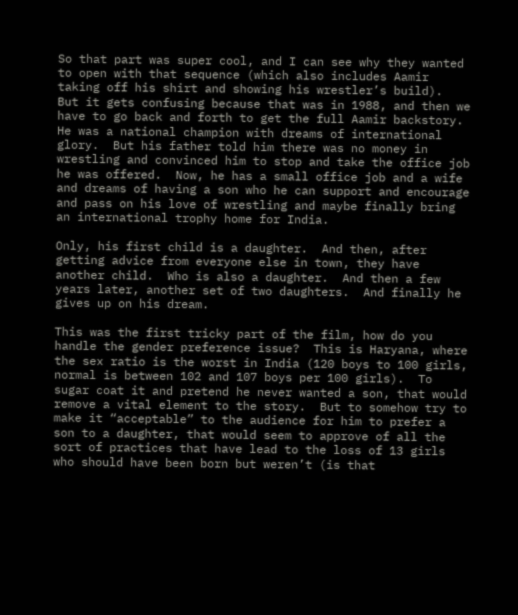So that part was super cool, and I can see why they wanted to open with that sequence (which also includes Aamir taking off his shirt and showing his wrestler’s build).  But it gets confusing because that was in 1988, and then we have to go back and forth to get the full Aamir backstory.  He was a national champion with dreams of international glory.  But his father told him there was no money in wrestling and convinced him to stop and take the office job he was offered.  Now, he has a small office job and a wife and dreams of having a son who he can support and encourage and pass on his love of wrestling and maybe finally bring an international trophy home for India.

Only, his first child is a daughter.  And then, after getting advice from everyone else in town, they have another child.  Who is also a daughter.  And then a few years later, another set of two daughters.  And finally he gives up on his dream.

This was the first tricky part of the film, how do you handle the gender preference issue?  This is Haryana, where the sex ratio is the worst in India (120 boys to 100 girls, normal is between 102 and 107 boys per 100 girls).  To sugar coat it and pretend he never wanted a son, that would remove a vital element to the story.  But to somehow try to make it “acceptable” to the audience for him to prefer a son to a daughter, that would seem to approve of all the sort of practices that have lead to the loss of 13 girls who should have been born but weren’t (is that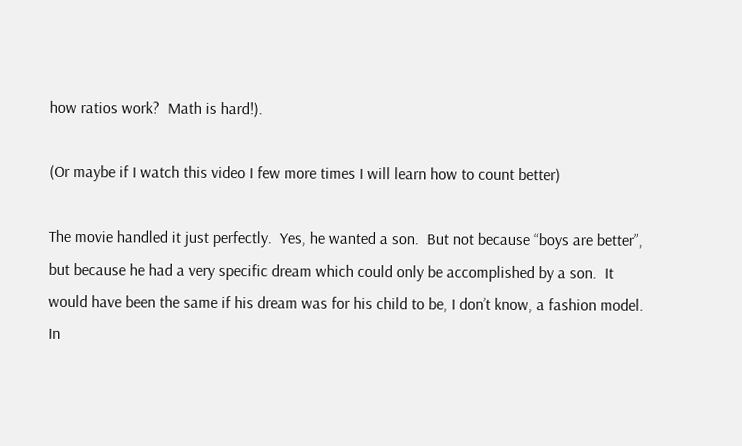how ratios work?  Math is hard!).

(Or maybe if I watch this video I few more times I will learn how to count better)

The movie handled it just perfectly.  Yes, he wanted a son.  But not because “boys are better”, but because he had a very specific dream which could only be accomplished by a son.  It would have been the same if his dream was for his child to be, I don’t know, a fashion model.  In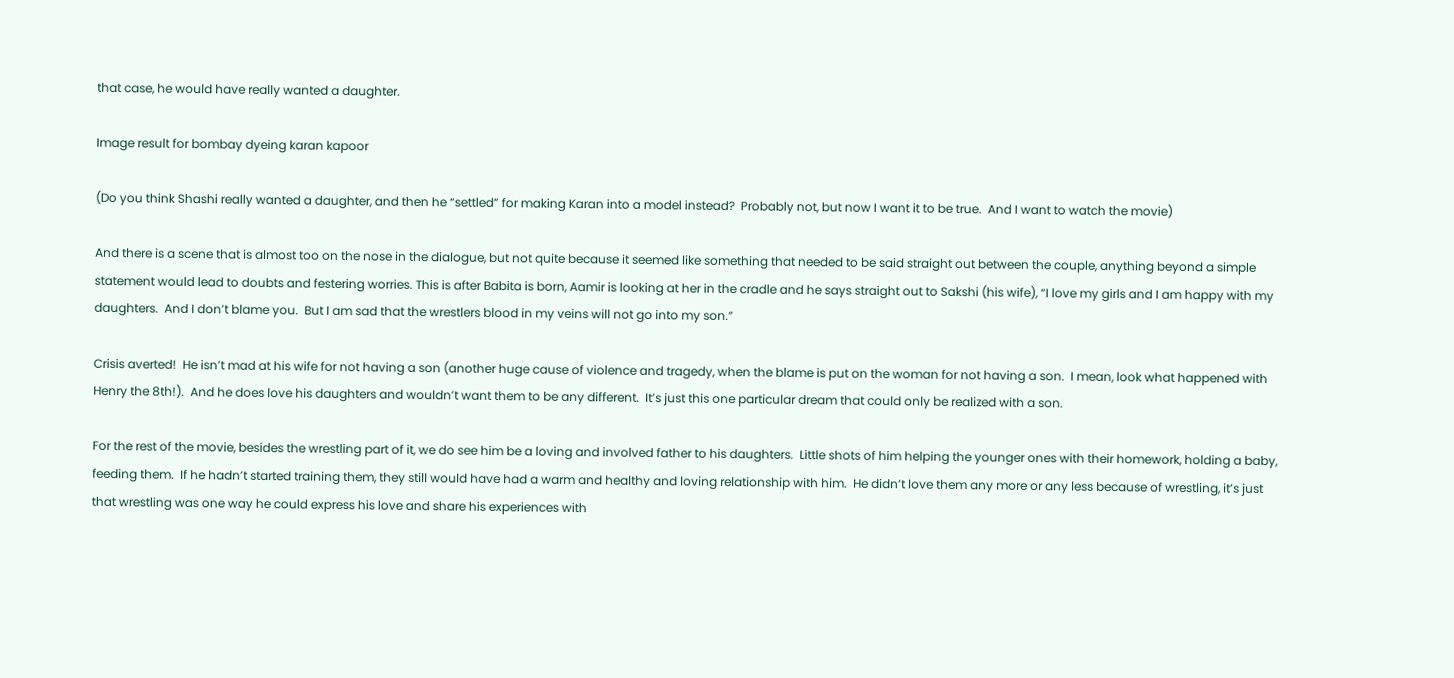that case, he would have really wanted a daughter.

Image result for bombay dyeing karan kapoor

(Do you think Shashi really wanted a daughter, and then he “settled” for making Karan into a model instead?  Probably not, but now I want it to be true.  And I want to watch the movie)

And there is a scene that is almost too on the nose in the dialogue, but not quite because it seemed like something that needed to be said straight out between the couple, anything beyond a simple statement would lead to doubts and festering worries. This is after Babita is born, Aamir is looking at her in the cradle and he says straight out to Sakshi (his wife), “I love my girls and I am happy with my daughters.  And I don’t blame you.  But I am sad that the wrestlers blood in my veins will not go into my son.”

Crisis averted!  He isn’t mad at his wife for not having a son (another huge cause of violence and tragedy, when the blame is put on the woman for not having a son.  I mean, look what happened with Henry the 8th!).  And he does love his daughters and wouldn’t want them to be any different.  It’s just this one particular dream that could only be realized with a son.

For the rest of the movie, besides the wrestling part of it, we do see him be a loving and involved father to his daughters.  Little shots of him helping the younger ones with their homework, holding a baby, feeding them.  If he hadn’t started training them, they still would have had a warm and healthy and loving relationship with him.  He didn’t love them any more or any less because of wrestling, it’s just that wrestling was one way he could express his love and share his experiences with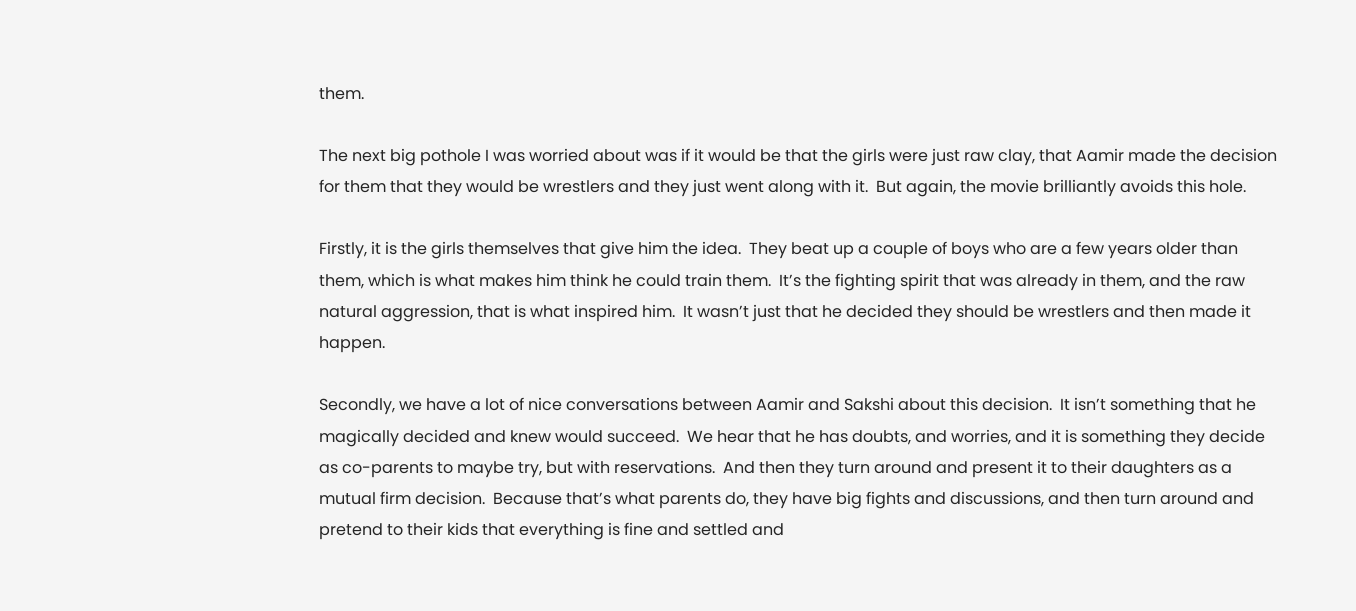them.

The next big pothole I was worried about was if it would be that the girls were just raw clay, that Aamir made the decision for them that they would be wrestlers and they just went along with it.  But again, the movie brilliantly avoids this hole.

Firstly, it is the girls themselves that give him the idea.  They beat up a couple of boys who are a few years older than them, which is what makes him think he could train them.  It’s the fighting spirit that was already in them, and the raw natural aggression, that is what inspired him.  It wasn’t just that he decided they should be wrestlers and then made it happen.

Secondly, we have a lot of nice conversations between Aamir and Sakshi about this decision.  It isn’t something that he magically decided and knew would succeed.  We hear that he has doubts, and worries, and it is something they decide as co-parents to maybe try, but with reservations.  And then they turn around and present it to their daughters as a mutual firm decision.  Because that’s what parents do, they have big fights and discussions, and then turn around and pretend to their kids that everything is fine and settled and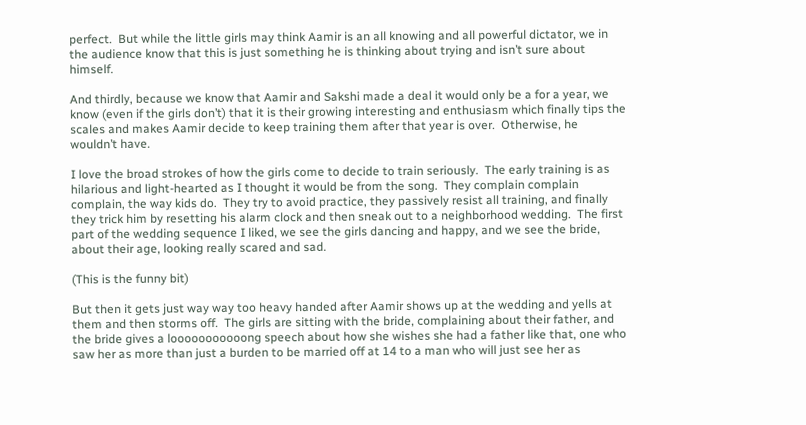perfect.  But while the little girls may think Aamir is an all knowing and all powerful dictator, we in the audience know that this is just something he is thinking about trying and isn’t sure about himself.

And thirdly, because we know that Aamir and Sakshi made a deal it would only be a for a year, we know (even if the girls don’t) that it is their growing interesting and enthusiasm which finally tips the scales and makes Aamir decide to keep training them after that year is over.  Otherwise, he wouldn’t have.

I love the broad strokes of how the girls come to decide to train seriously.  The early training is as hilarious and light-hearted as I thought it would be from the song.  They complain complain complain, the way kids do.  They try to avoid practice, they passively resist all training, and finally they trick him by resetting his alarm clock and then sneak out to a neighborhood wedding.  The first part of the wedding sequence I liked, we see the girls dancing and happy, and we see the bride, about their age, looking really scared and sad.

(This is the funny bit)

But then it gets just way way too heavy handed after Aamir shows up at the wedding and yells at them and then storms off.  The girls are sitting with the bride, complaining about their father, and the bride gives a looooooooooong speech about how she wishes she had a father like that, one who saw her as more than just a burden to be married off at 14 to a man who will just see her as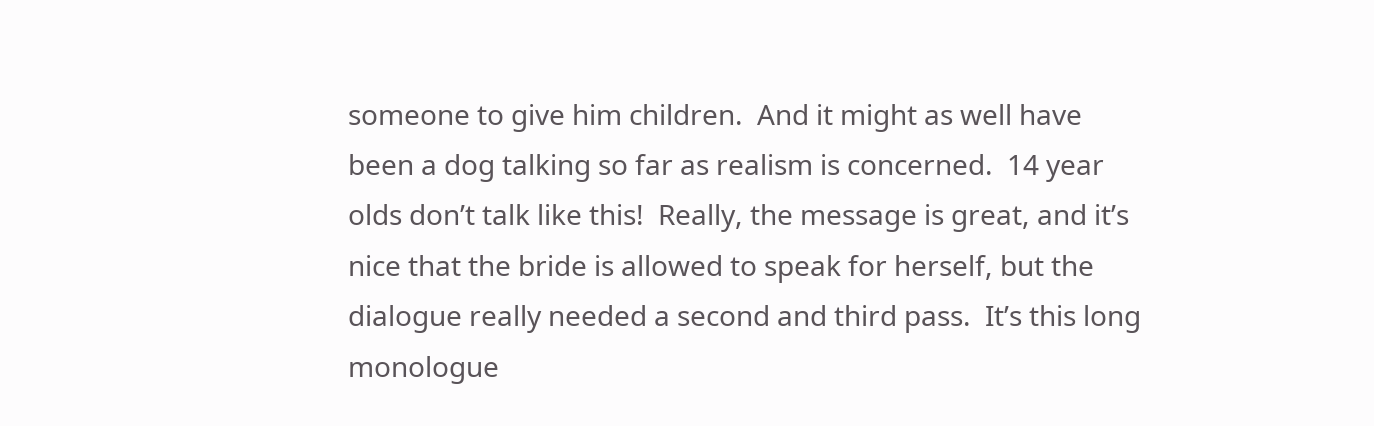someone to give him children.  And it might as well have been a dog talking so far as realism is concerned.  14 year olds don’t talk like this!  Really, the message is great, and it’s nice that the bride is allowed to speak for herself, but the dialogue really needed a second and third pass.  It’s this long monologue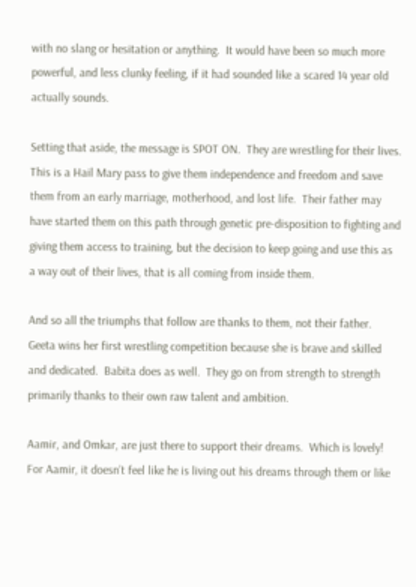with no slang or hesitation or anything.  It would have been so much more powerful, and less clunky feeling, if it had sounded like a scared 14 year old actually sounds.

Setting that aside, the message is SPOT ON.  They are wrestling for their lives.  This is a Hail Mary pass to give them independence and freedom and save them from an early marriage, motherhood, and lost life.  Their father may have started them on this path through genetic pre-disposition to fighting and giving them access to training, but the decision to keep going and use this as a way out of their lives, that is all coming from inside them.

And so all the triumphs that follow are thanks to them, not their father.  Geeta wins her first wrestling competition because she is brave and skilled and dedicated.  Babita does as well.  They go on from strength to strength primarily thanks to their own raw talent and ambition.

Aamir, and Omkar, are just there to support their dreams.  Which is lovely!  For Aamir, it doesn’t feel like he is living out his dreams through them or like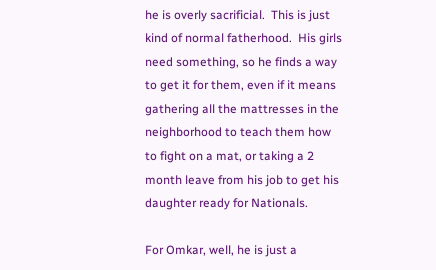he is overly sacrificial.  This is just kind of normal fatherhood.  His girls need something, so he finds a way to get it for them, even if it means gathering all the mattresses in the neighborhood to teach them how to fight on a mat, or taking a 2 month leave from his job to get his daughter ready for Nationals.

For Omkar, well, he is just a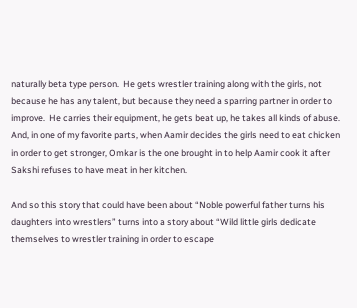naturally beta type person.  He gets wrestler training along with the girls, not because he has any talent, but because they need a sparring partner in order to improve.  He carries their equipment, he gets beat up, he takes all kinds of abuse.  And, in one of my favorite parts, when Aamir decides the girls need to eat chicken in order to get stronger, Omkar is the one brought in to help Aamir cook it after Sakshi refuses to have meat in her kitchen.

And so this story that could have been about “Noble powerful father turns his daughters into wrestlers” turns into a story about “Wild little girls dedicate themselves to wrestler training in order to escape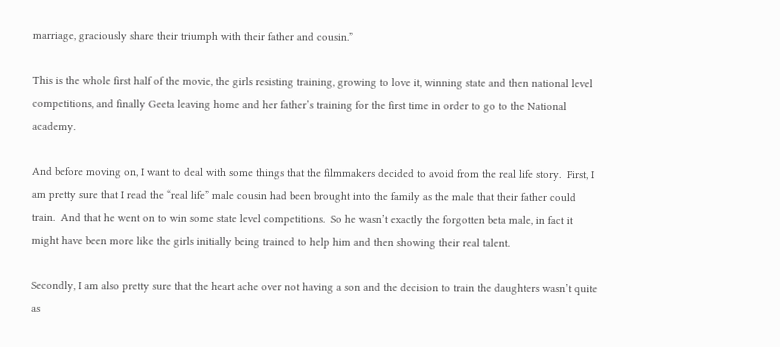marriage, graciously share their triumph with their father and cousin.”

This is the whole first half of the movie, the girls resisting training, growing to love it, winning state and then national level competitions, and finally Geeta leaving home and her father’s training for the first time in order to go to the National academy.

And before moving on, I want to deal with some things that the filmmakers decided to avoid from the real life story.  First, I am pretty sure that I read the “real life” male cousin had been brought into the family as the male that their father could train.  And that he went on to win some state level competitions.  So he wasn’t exactly the forgotten beta male, in fact it might have been more like the girls initially being trained to help him and then showing their real talent.

Secondly, I am also pretty sure that the heart ache over not having a son and the decision to train the daughters wasn’t quite as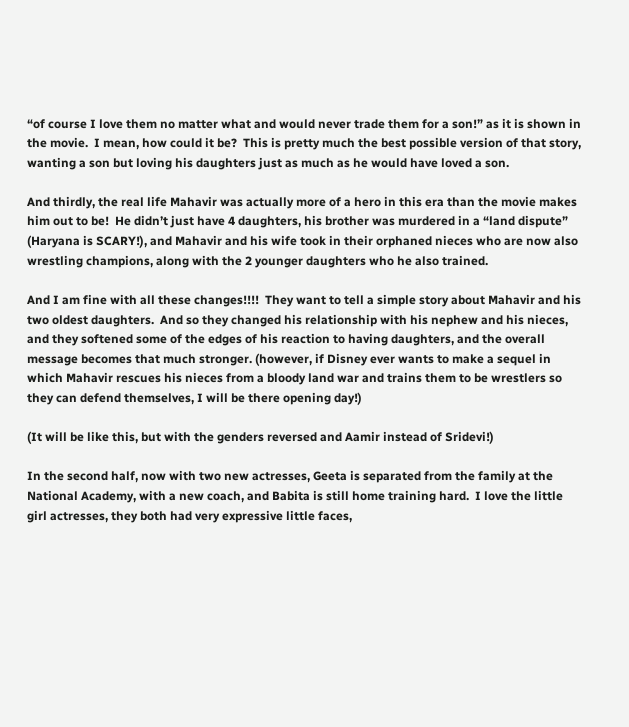“of course I love them no matter what and would never trade them for a son!” as it is shown in the movie.  I mean, how could it be?  This is pretty much the best possible version of that story, wanting a son but loving his daughters just as much as he would have loved a son.

And thirdly, the real life Mahavir was actually more of a hero in this era than the movie makes him out to be!  He didn’t just have 4 daughters, his brother was murdered in a “land dispute” (Haryana is SCARY!), and Mahavir and his wife took in their orphaned nieces who are now also wrestling champions, along with the 2 younger daughters who he also trained.

And I am fine with all these changes!!!!  They want to tell a simple story about Mahavir and his two oldest daughters.  And so they changed his relationship with his nephew and his nieces, and they softened some of the edges of his reaction to having daughters, and the overall message becomes that much stronger. (however, if Disney ever wants to make a sequel in which Mahavir rescues his nieces from a bloody land war and trains them to be wrestlers so they can defend themselves, I will be there opening day!)

(It will be like this, but with the genders reversed and Aamir instead of Sridevi!)

In the second half, now with two new actresses, Geeta is separated from the family at the National Academy, with a new coach, and Babita is still home training hard.  I love the little girl actresses, they both had very expressive little faces,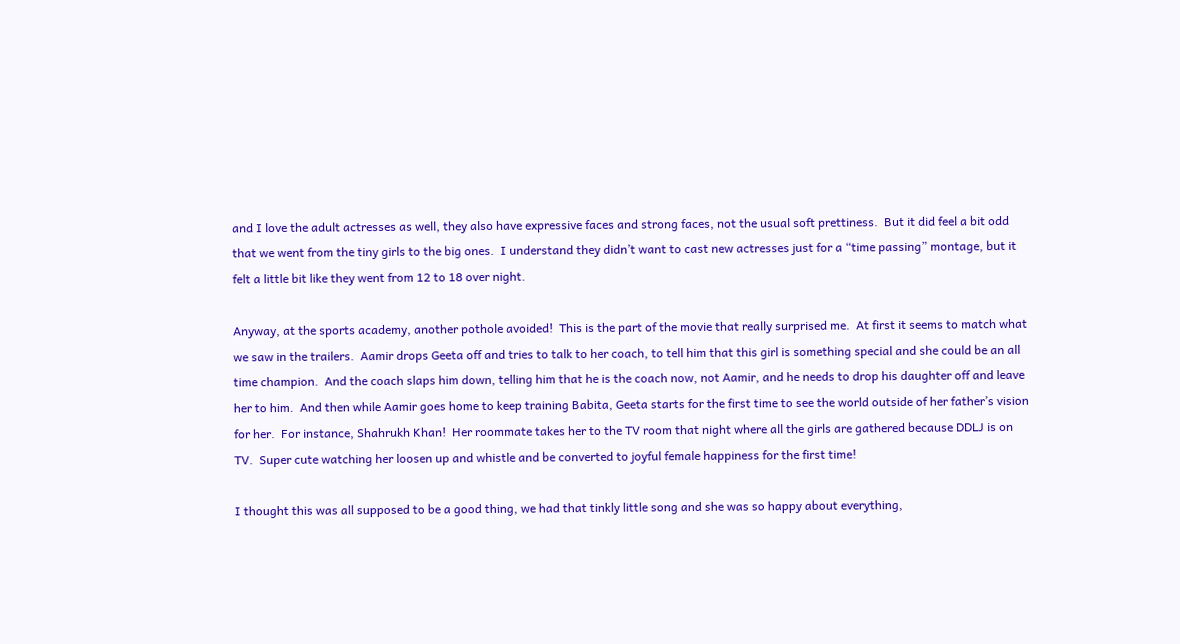and I love the adult actresses as well, they also have expressive faces and strong faces, not the usual soft prettiness.  But it did feel a bit odd that we went from the tiny girls to the big ones.  I understand they didn’t want to cast new actresses just for a “time passing” montage, but it felt a little bit like they went from 12 to 18 over night.

Anyway, at the sports academy, another pothole avoided!  This is the part of the movie that really surprised me.  At first it seems to match what we saw in the trailers.  Aamir drops Geeta off and tries to talk to her coach, to tell him that this girl is something special and she could be an all time champion.  And the coach slaps him down, telling him that he is the coach now, not Aamir, and he needs to drop his daughter off and leave her to him.  And then while Aamir goes home to keep training Babita, Geeta starts for the first time to see the world outside of her father’s vision for her.  For instance, Shahrukh Khan!  Her roommate takes her to the TV room that night where all the girls are gathered because DDLJ is on TV.  Super cute watching her loosen up and whistle and be converted to joyful female happiness for the first time!

I thought this was all supposed to be a good thing, we had that tinkly little song and she was so happy about everything,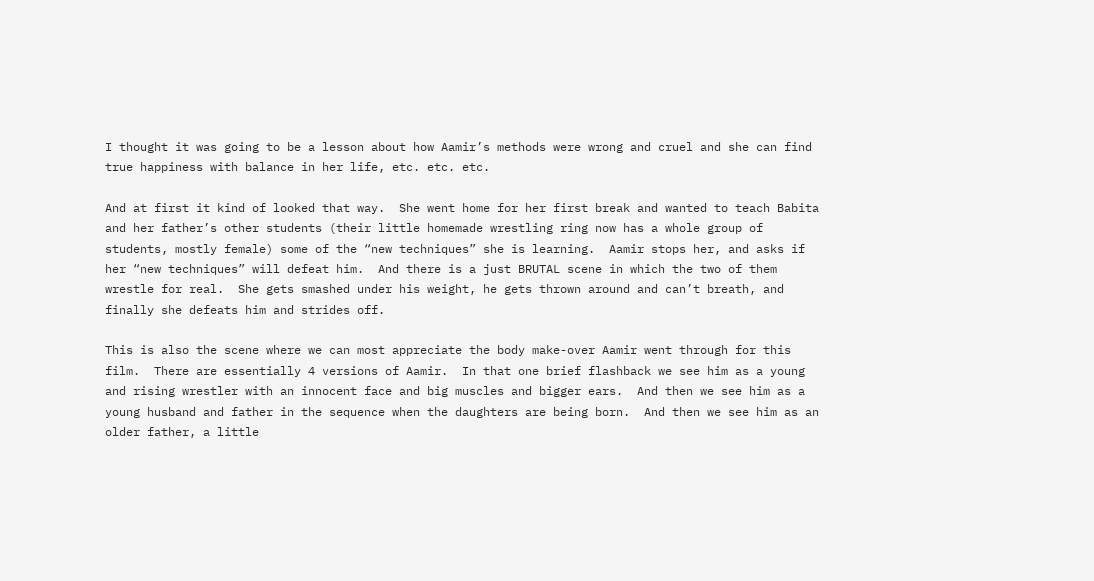I thought it was going to be a lesson about how Aamir’s methods were wrong and cruel and she can find true happiness with balance in her life, etc. etc. etc.

And at first it kind of looked that way.  She went home for her first break and wanted to teach Babita and her father’s other students (their little homemade wrestling ring now has a whole group of students, mostly female) some of the “new techniques” she is learning.  Aamir stops her, and asks if her “new techniques” will defeat him.  And there is a just BRUTAL scene in which the two of them wrestle for real.  She gets smashed under his weight, he gets thrown around and can’t breath, and finally she defeats him and strides off.

This is also the scene where we can most appreciate the body make-over Aamir went through for this film.  There are essentially 4 versions of Aamir.  In that one brief flashback we see him as a young and rising wrestler with an innocent face and big muscles and bigger ears.  And then we see him as a young husband and father in the sequence when the daughters are being born.  And then we see him as an older father, a little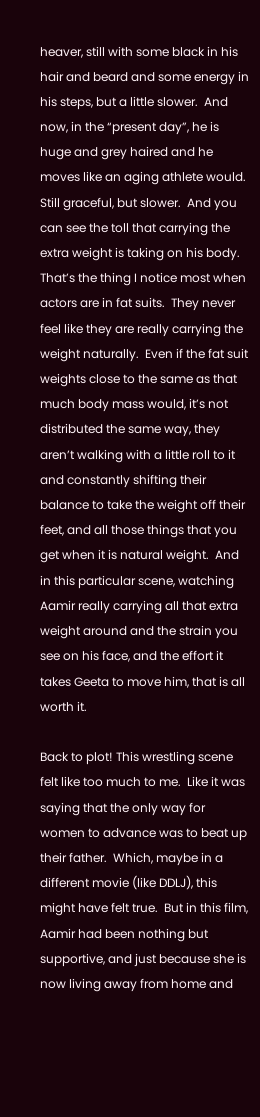heaver, still with some black in his hair and beard and some energy in his steps, but a little slower.  And now, in the “present day”, he is huge and grey haired and he moves like an aging athlete would.  Still graceful, but slower.  And you can see the toll that carrying the extra weight is taking on his body.  That’s the thing I notice most when actors are in fat suits.  They never feel like they are really carrying the weight naturally.  Even if the fat suit weights close to the same as that much body mass would, it’s not distributed the same way, they aren’t walking with a little roll to it and constantly shifting their balance to take the weight off their feet, and all those things that you get when it is natural weight.  And in this particular scene, watching Aamir really carrying all that extra weight around and the strain you see on his face, and the effort it takes Geeta to move him, that is all worth it.

Back to plot! This wrestling scene felt like too much to me.  Like it was saying that the only way for women to advance was to beat up their father.  Which, maybe in a different movie (like DDLJ), this might have felt true.  But in this film, Aamir had been nothing but supportive, and just because she is now living away from home and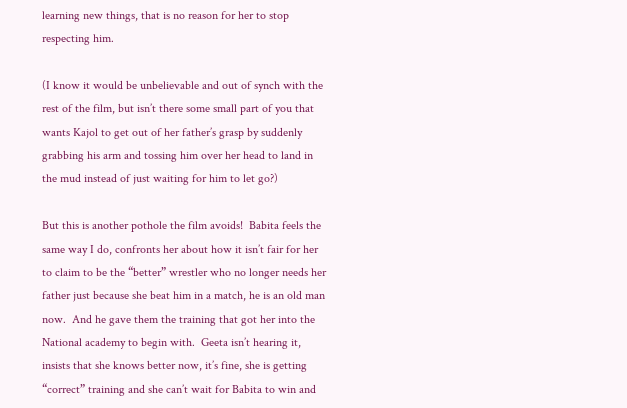learning new things, that is no reason for her to stop respecting him.

(I know it would be unbelievable and out of synch with the rest of the film, but isn’t there some small part of you that wants Kajol to get out of her father’s grasp by suddenly grabbing his arm and tossing him over her head to land in the mud instead of just waiting for him to let go?)

But this is another pothole the film avoids!  Babita feels the same way I do, confronts her about how it isn’t fair for her to claim to be the “better” wrestler who no longer needs her father just because she beat him in a match, he is an old man now.  And he gave them the training that got her into the National academy to begin with.  Geeta isn’t hearing it, insists that she knows better now, it’s fine, she is getting “correct” training and she can’t wait for Babita to win and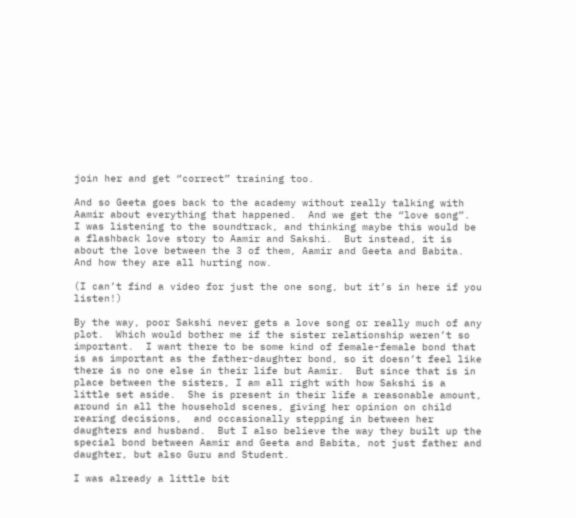join her and get “correct” training too.

And so Geeta goes back to the academy without really talking with Aamir about everything that happened.  And we get the “love song”.  I was listening to the soundtrack, and thinking maybe this would be a flashback love story to Aamir and Sakshi.  But instead, it is about the love between the 3 of them, Aamir and Geeta and Babita.  And how they are all hurting now.

(I can’t find a video for just the one song, but it’s in here if you listen!)

By the way, poor Sakshi never gets a love song or really much of any plot.  Which would bother me if the sister relationship weren’t so important.  I want there to be some kind of female-female bond that is as important as the father-daughter bond, so it doesn’t feel like there is no one else in their life but Aamir.  But since that is in place between the sisters, I am all right with how Sakshi is a little set aside.  She is present in their life a reasonable amount, around in all the household scenes, giving her opinion on child rearing decisions,  and occasionally stepping in between her daughters and husband.  But I also believe the way they built up the special bond between Aamir and Geeta and Babita, not just father and daughter, but also Guru and Student.

I was already a little bit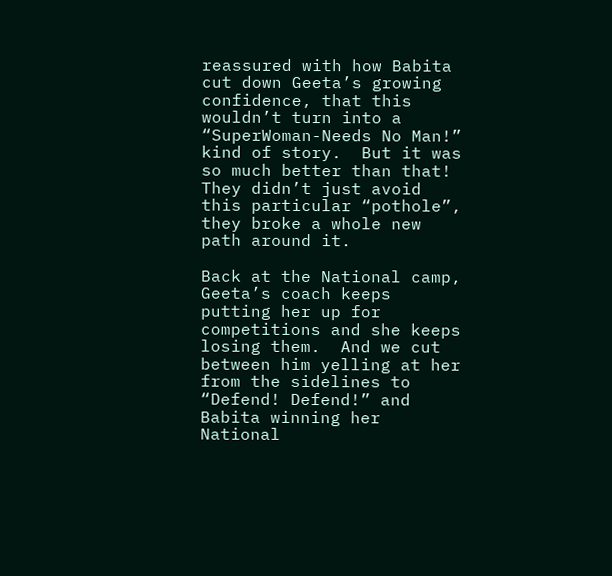reassured with how Babita cut down Geeta’s growing confidence, that this wouldn’t turn into a “SuperWoman-Needs No Man!” kind of story.  But it was so much better than that!  They didn’t just avoid this particular “pothole”, they broke a whole new path around it.

Back at the National camp, Geeta’s coach keeps putting her up for competitions and she keeps losing them.  And we cut between him yelling at her from the sidelines to “Defend! Defend!” and Babita winning her National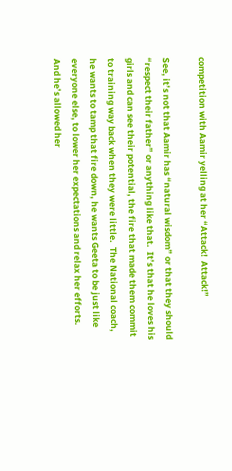competition with Aamir yelling at her “Attack!  Attack!”

See, it’s not that Aamir has “natural wisdom” or that they should “respect their father” or anything like that.  It’s that he loves his girls and can see their potential, the fire that made them commit to training way back when they were little.  The National coach, he wants to tamp that fire down, he wants Geeta to be just like everyone else, to lower her expectations and relax her efforts.  And he’s allowed her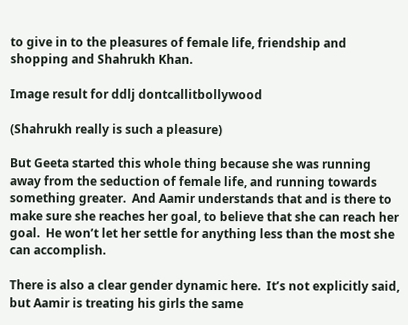to give in to the pleasures of female life, friendship and shopping and Shahrukh Khan.

Image result for ddlj dontcallitbollywood

(Shahrukh really is such a pleasure)

But Geeta started this whole thing because she was running away from the seduction of female life, and running towards something greater.  And Aamir understands that and is there to make sure she reaches her goal, to believe that she can reach her goal.  He won’t let her settle for anything less than the most she can accomplish.

There is also a clear gender dynamic here.  It’s not explicitly said, but Aamir is treating his girls the same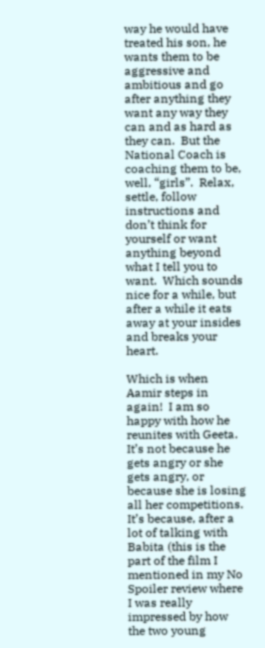way he would have treated his son, he wants them to be aggressive and ambitious and go after anything they want any way they can and as hard as they can.  But the National Coach is coaching them to be, well, “girls”.  Relax, settle, follow instructions and don’t think for yourself or want anything beyond what I tell you to want.  Which sounds nice for a while, but after a while it eats away at your insides and breaks your heart.

Which is when Aamir steps in again!  I am so happy with how he reunites with Geeta.  It’s not because he gets angry or she gets angry, or because she is losing all her competitions.  It’s because, after a lot of talking with Babita (this is the part of the film I mentioned in my No Spoiler review where I was really impressed by how the two young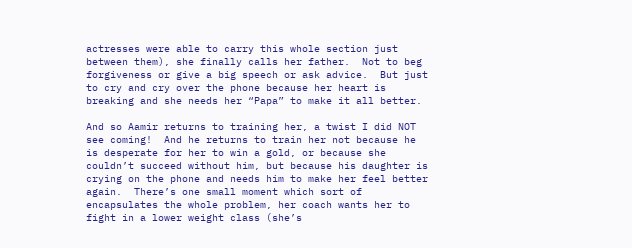actresses were able to carry this whole section just between them), she finally calls her father.  Not to beg forgiveness or give a big speech or ask advice.  But just to cry and cry over the phone because her heart is breaking and she needs her “Papa” to make it all better.

And so Aamir returns to training her, a twist I did NOT see coming!  And he returns to train her not because he is desperate for her to win a gold, or because she couldn’t succeed without him, but because his daughter is crying on the phone and needs him to make her feel better again.  There’s one small moment which sort of encapsulates the whole problem, her coach wants her to fight in a lower weight class (she’s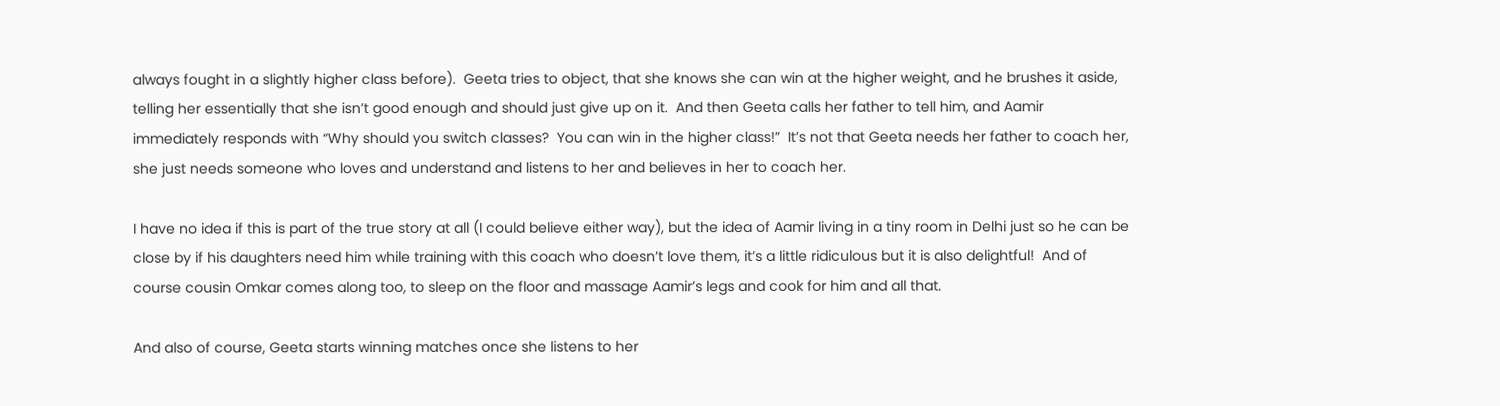always fought in a slightly higher class before).  Geeta tries to object, that she knows she can win at the higher weight, and he brushes it aside, telling her essentially that she isn’t good enough and should just give up on it.  And then Geeta calls her father to tell him, and Aamir immediately responds with “Why should you switch classes?  You can win in the higher class!”  It’s not that Geeta needs her father to coach her, she just needs someone who loves and understand and listens to her and believes in her to coach her.

I have no idea if this is part of the true story at all (I could believe either way), but the idea of Aamir living in a tiny room in Delhi just so he can be close by if his daughters need him while training with this coach who doesn’t love them, it’s a little ridiculous but it is also delightful!  And of course cousin Omkar comes along too, to sleep on the floor and massage Aamir’s legs and cook for him and all that.

And also of course, Geeta starts winning matches once she listens to her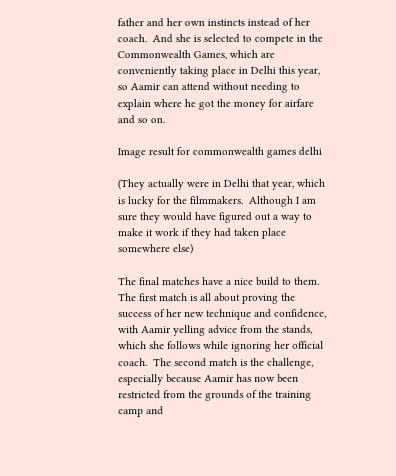father and her own instincts instead of her coach.  And she is selected to compete in the Commonwealth Games, which are conveniently taking place in Delhi this year, so Aamir can attend without needing to explain where he got the money for airfare and so on.

Image result for commonwealth games delhi

(They actually were in Delhi that year, which is lucky for the filmmakers.  Although I am sure they would have figured out a way to make it work if they had taken place somewhere else)

The final matches have a nice build to them.  The first match is all about proving the success of her new technique and confidence, with Aamir yelling advice from the stands, which she follows while ignoring her official coach.  The second match is the challenge, especially because Aamir has now been restricted from the grounds of the training camp and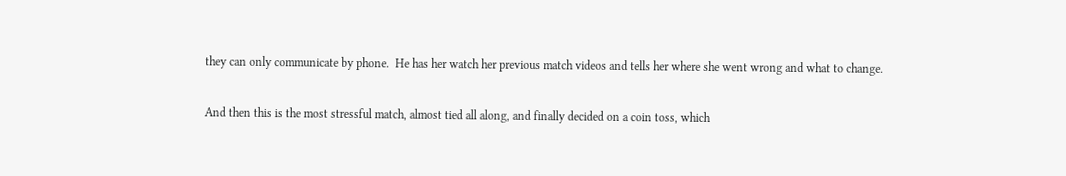they can only communicate by phone.  He has her watch her previous match videos and tells her where she went wrong and what to change.

And then this is the most stressful match, almost tied all along, and finally decided on a coin toss, which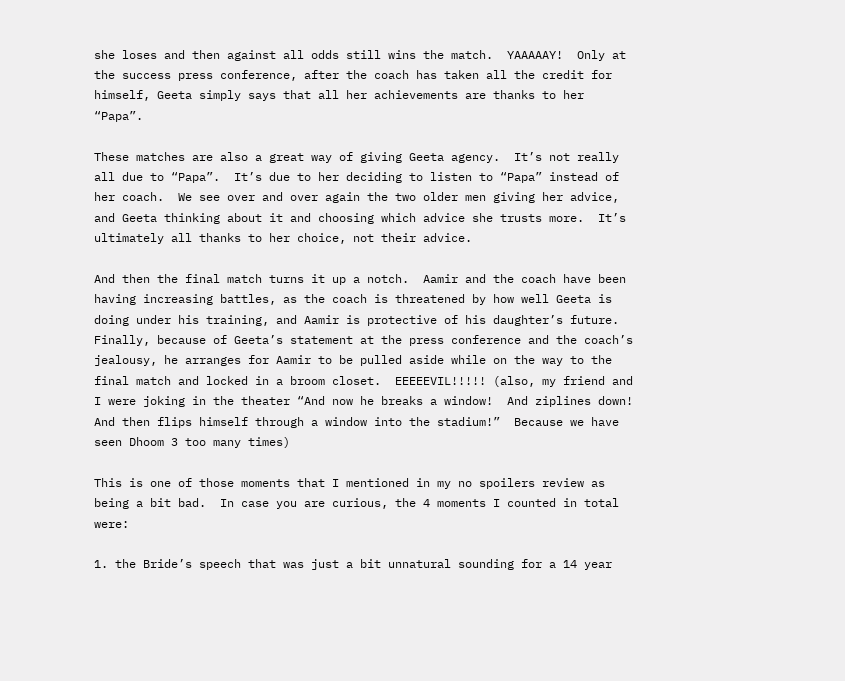she loses and then against all odds still wins the match.  YAAAAAY!  Only at the success press conference, after the coach has taken all the credit for himself, Geeta simply says that all her achievements are thanks to her “Papa”.

These matches are also a great way of giving Geeta agency.  It’s not really all due to “Papa”.  It’s due to her deciding to listen to “Papa” instead of her coach.  We see over and over again the two older men giving her advice, and Geeta thinking about it and choosing which advice she trusts more.  It’s ultimately all thanks to her choice, not their advice.

And then the final match turns it up a notch.  Aamir and the coach have been having increasing battles, as the coach is threatened by how well Geeta is doing under his training, and Aamir is protective of his daughter’s future.  Finally, because of Geeta’s statement at the press conference and the coach’s jealousy, he arranges for Aamir to be pulled aside while on the way to the final match and locked in a broom closet.  EEEEEVIL!!!!! (also, my friend and I were joking in the theater “And now he breaks a window!  And ziplines down!  And then flips himself through a window into the stadium!”  Because we have seen Dhoom 3 too many times)

This is one of those moments that I mentioned in my no spoilers review as being a bit bad.  In case you are curious, the 4 moments I counted in total were:

1. the Bride’s speech that was just a bit unnatural sounding for a 14 year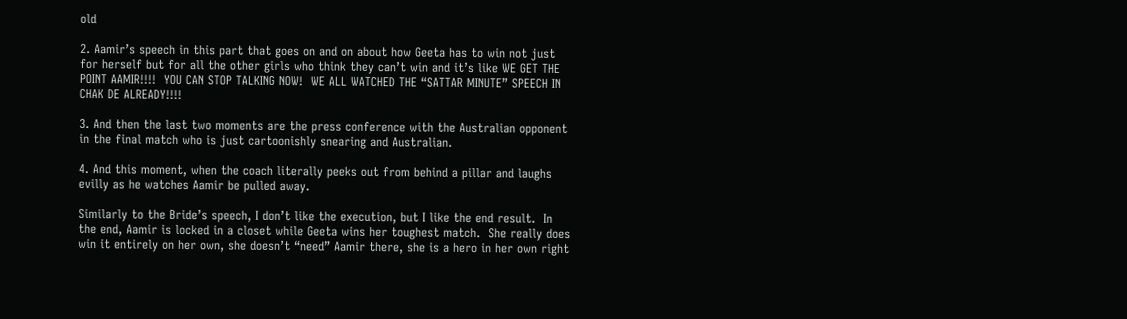old

2. Aamir’s speech in this part that goes on and on about how Geeta has to win not just for herself but for all the other girls who think they can’t win and it’s like WE GET THE POINT AAMIR!!!!  YOU CAN STOP TALKING NOW!  WE ALL WATCHED THE “SATTAR MINUTE” SPEECH IN CHAK DE ALREADY!!!!

3. And then the last two moments are the press conference with the Australian opponent in the final match who is just cartoonishly snearing and Australian.

4. And this moment, when the coach literally peeks out from behind a pillar and laughs evilly as he watches Aamir be pulled away.

Similarly to the Bride’s speech, I don’t like the execution, but I like the end result.  In the end, Aamir is locked in a closet while Geeta wins her toughest match.  She really does win it entirely on her own, she doesn’t “need” Aamir there, she is a hero in her own right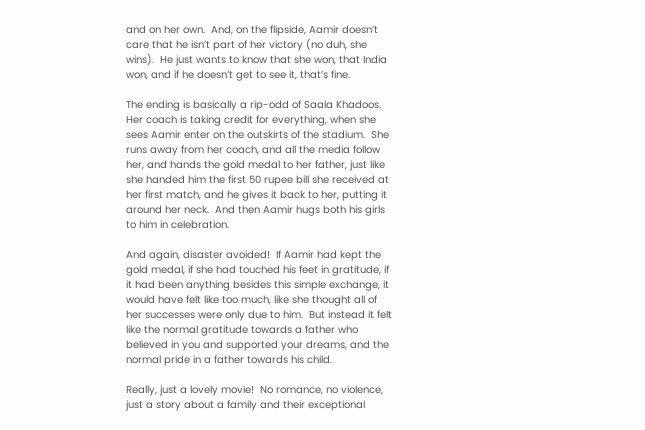and on her own.  And, on the flipside, Aamir doesn’t care that he isn’t part of her victory (no duh, she wins).  He just wants to know that she won, that India won, and if he doesn’t get to see it, that’s fine.

The ending is basically a rip-odd of Saala Khadoos.  Her coach is taking credit for everything, when she sees Aamir enter on the outskirts of the stadium.  She runs away from her coach, and all the media follow her, and hands the gold medal to her father, just like she handed him the first 50 rupee bill she received at her first match, and he gives it back to her, putting it around her neck.  And then Aamir hugs both his girls to him in celebration.

And again, disaster avoided!  If Aamir had kept the gold medal, if she had touched his feet in gratitude, if it had been anything besides this simple exchange, it would have felt like too much, like she thought all of her successes were only due to him.  But instead it felt like the normal gratitude towards a father who believed in you and supported your dreams, and the normal pride in a father towards his child.

Really, just a lovely movie!  No romance, no violence, just a story about a family and their exceptional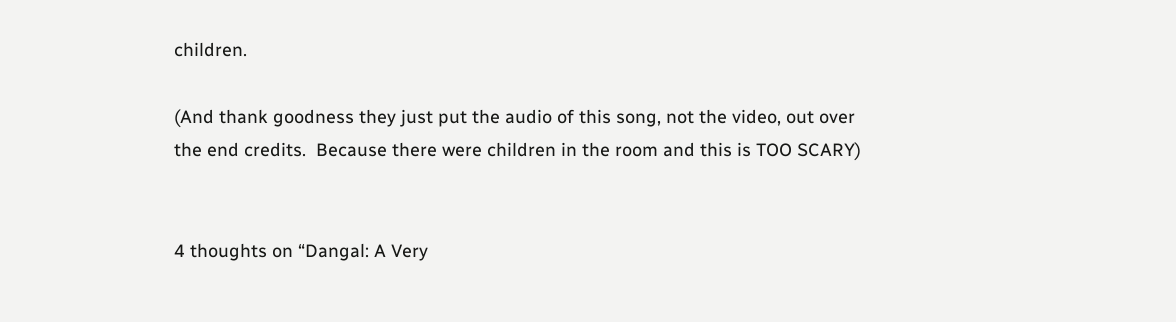children.

(And thank goodness they just put the audio of this song, not the video, out over the end credits.  Because there were children in the room and this is TOO SCARY)


4 thoughts on “Dangal: A Very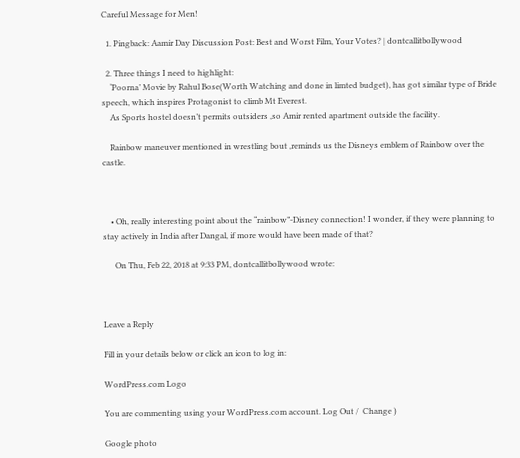Careful Message for Men!

  1. Pingback: Aamir Day Discussion Post: Best and Worst Film, Your Votes? | dontcallitbollywood

  2. Three things I need to highlight:
    ‘Poorna’ Movie by Rahul Bose(Worth Watching and done in limted budget), has got similar type of Bride speech, which inspires Protagonist to climb Mt Everest.
    As Sports hostel doesn’t permits outsiders ,so Amir rented apartment outside the facility.

    Rainbow maneuver mentioned in wrestling bout ,reminds us the Disneys emblem of Rainbow over the castle.



    • Oh, really interesting point about the “rainbow”-Disney connection! I wonder, if they were planning to stay actively in India after Dangal, if more would have been made of that?

      On Thu, Feb 22, 2018 at 9:33 PM, dontcallitbollywood wrote:



Leave a Reply

Fill in your details below or click an icon to log in:

WordPress.com Logo

You are commenting using your WordPress.com account. Log Out /  Change )

Google photo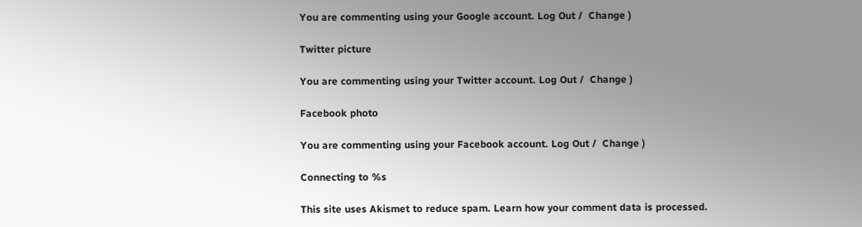You are commenting using your Google account. Log Out /  Change )

Twitter picture

You are commenting using your Twitter account. Log Out /  Change )

Facebook photo

You are commenting using your Facebook account. Log Out /  Change )

Connecting to %s

This site uses Akismet to reduce spam. Learn how your comment data is processed.